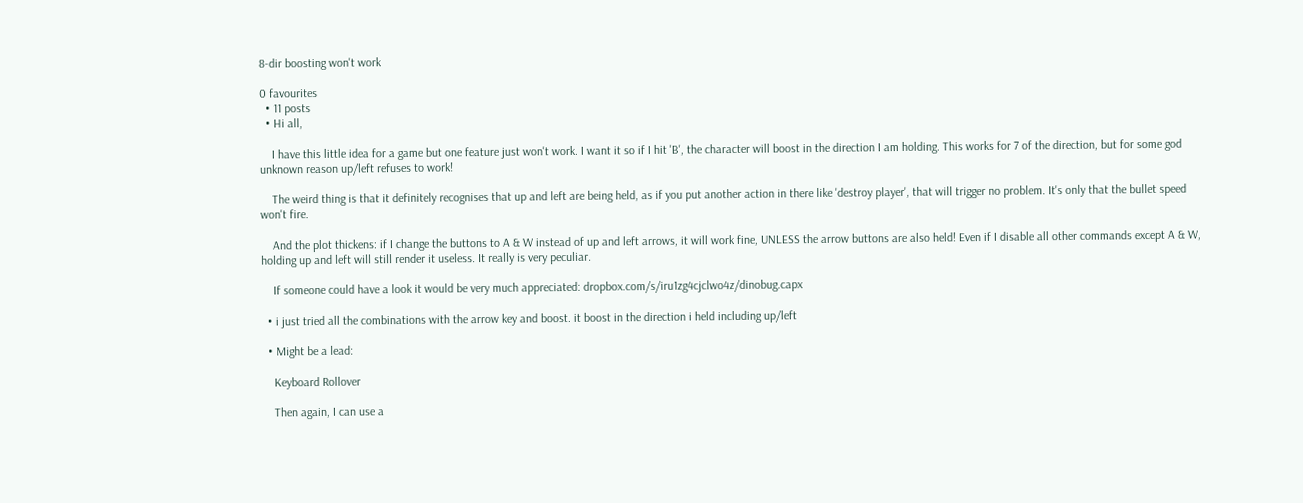8-dir boosting won't work

0 favourites
  • 11 posts
  • Hi all,

    I have this little idea for a game but one feature just won't work. I want it so if I hit 'B', the character will boost in the direction I am holding. This works for 7 of the direction, but for some god unknown reason up/left refuses to work!

    The weird thing is that it definitely recognises that up and left are being held, as if you put another action in there like 'destroy player', that will trigger no problem. It's only that the bullet speed won't fire.

    And the plot thickens: if I change the buttons to A & W instead of up and left arrows, it will work fine, UNLESS the arrow buttons are also held! Even if I disable all other commands except A & W, holding up and left will still render it useless. It really is very peculiar.

    If someone could have a look it would be very much appreciated: dropbox.com/s/iru1zg4cjclwo4z/dinobug.capx

  • i just tried all the combinations with the arrow key and boost. it boost in the direction i held including up/left

  • Might be a lead:

    Keyboard Rollover

    Then again, I can use a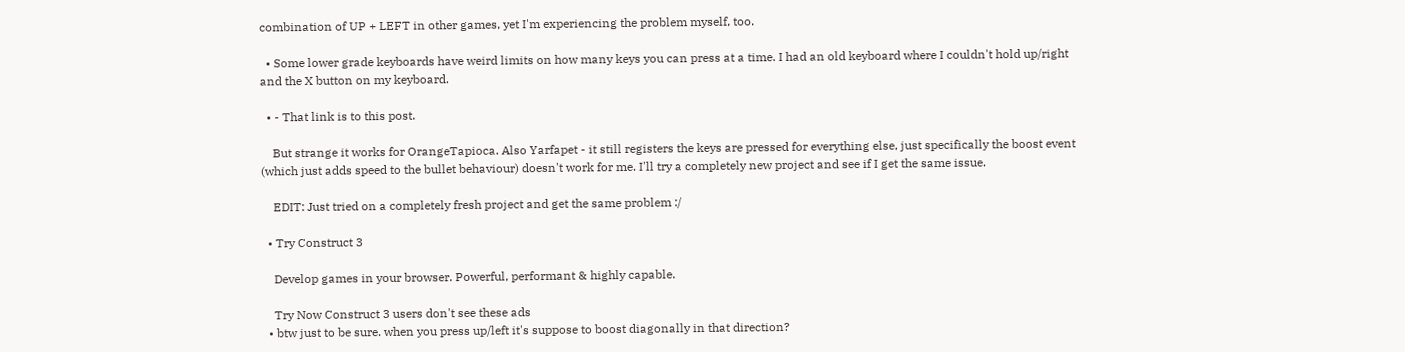combination of UP + LEFT in other games, yet I'm experiencing the problem myself, too.

  • Some lower grade keyboards have weird limits on how many keys you can press at a time. I had an old keyboard where I couldn't hold up/right and the X button on my keyboard.

  • - That link is to this post.

    But strange it works for OrangeTapioca. Also Yarfapet - it still registers the keys are pressed for everything else, just specifically the boost event (which just adds speed to the bullet behaviour) doesn't work for me. I'll try a completely new project and see if I get the same issue.

    EDIT: Just tried on a completely fresh project and get the same problem :/

  • Try Construct 3

    Develop games in your browser. Powerful, performant & highly capable.

    Try Now Construct 3 users don't see these ads
  • btw just to be sure. when you press up/left it's suppose to boost diagonally in that direction?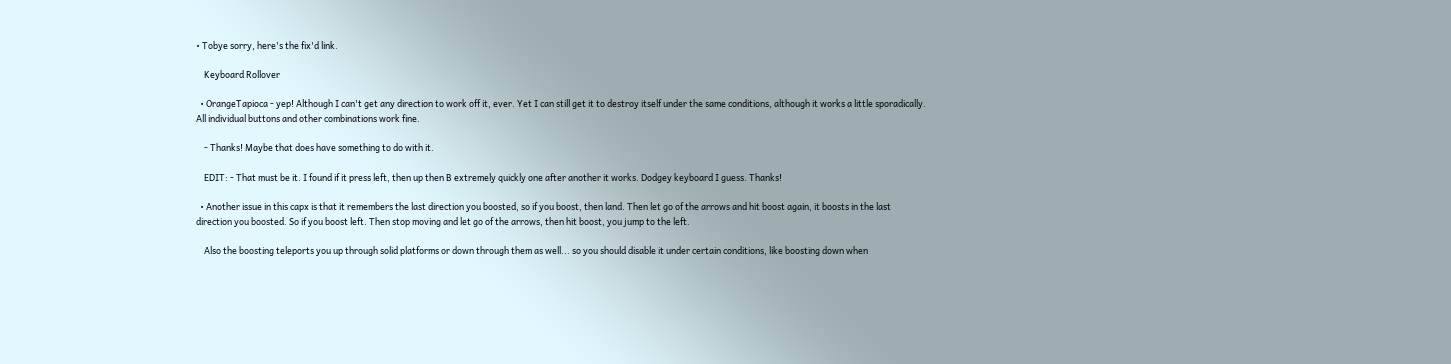• Tobye sorry, here's the fix'd link.

    Keyboard Rollover

  • OrangeTapioca - yep! Although I can't get any direction to work off it, ever. Yet I can still get it to destroy itself under the same conditions, although it works a little sporadically. All individual buttons and other combinations work fine.

    - Thanks! Maybe that does have something to do with it.

    EDIT: - That must be it. I found if it press left, then up then B extremely quickly one after another it works. Dodgey keyboard I guess. Thanks!

  • Another issue in this capx is that it remembers the last direction you boosted, so if you boost, then land. Then let go of the arrows and hit boost again, it boosts in the last direction you boosted. So if you boost left. Then stop moving and let go of the arrows, then hit boost, you jump to the left.

    Also the boosting teleports you up through solid platforms or down through them as well... so you should disable it under certain conditions, like boosting down when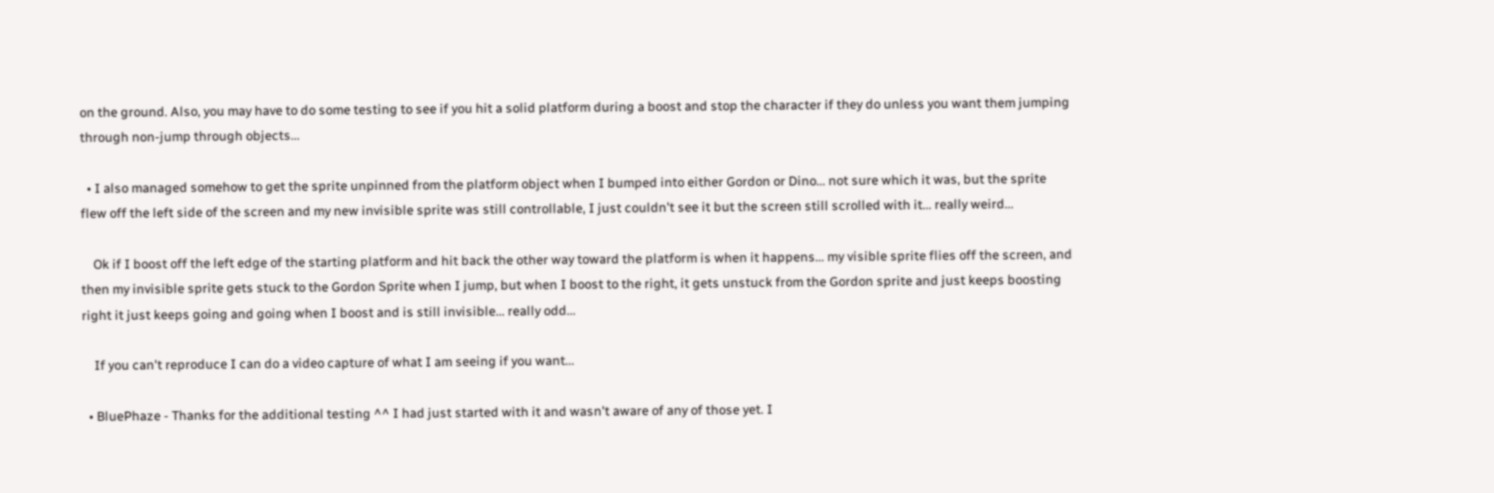on the ground. Also, you may have to do some testing to see if you hit a solid platform during a boost and stop the character if they do unless you want them jumping through non-jump through objects...

  • I also managed somehow to get the sprite unpinned from the platform object when I bumped into either Gordon or Dino... not sure which it was, but the sprite flew off the left side of the screen and my new invisible sprite was still controllable, I just couldn't see it but the screen still scrolled with it... really weird...

    Ok if I boost off the left edge of the starting platform and hit back the other way toward the platform is when it happens... my visible sprite flies off the screen, and then my invisible sprite gets stuck to the Gordon Sprite when I jump, but when I boost to the right, it gets unstuck from the Gordon sprite and just keeps boosting right it just keeps going and going when I boost and is still invisible... really odd...

    If you can't reproduce I can do a video capture of what I am seeing if you want...

  • BluePhaze - Thanks for the additional testing ^^ I had just started with it and wasn't aware of any of those yet. I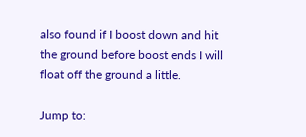also found if I boost down and hit the ground before boost ends I will float off the ground a little.

Jump to: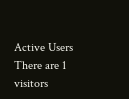Active Users
There are 1 visitors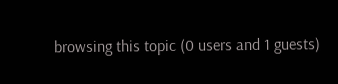browsing this topic (0 users and 1 guests)